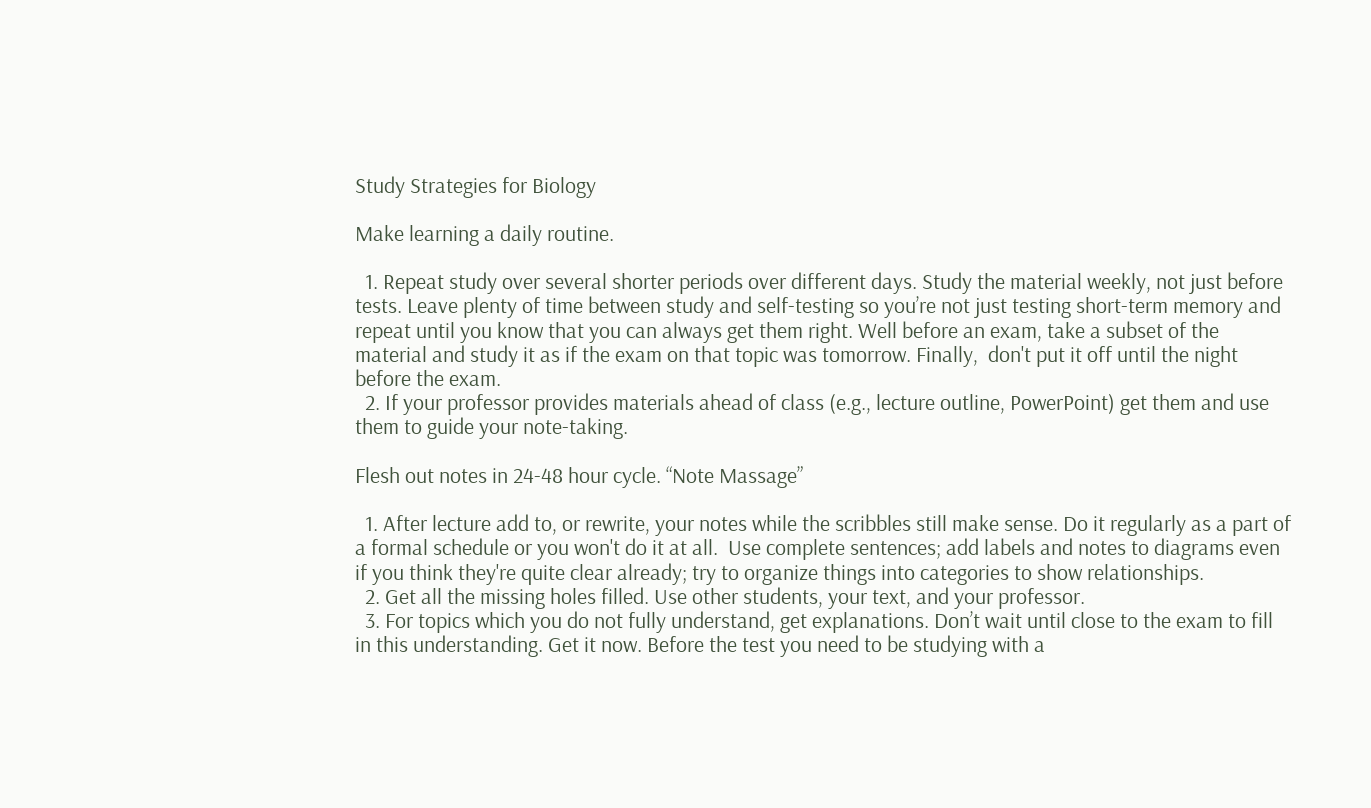Study Strategies for Biology

Make learning a daily routine.

  1. Repeat study over several shorter periods over different days. Study the material weekly, not just before tests. Leave plenty of time between study and self-testing so you’re not just testing short-term memory and repeat until you know that you can always get them right. Well before an exam, take a subset of the material and study it as if the exam on that topic was tomorrow. Finally,  don't put it off until the night before the exam.
  2. If your professor provides materials ahead of class (e.g., lecture outline, PowerPoint) get them and use them to guide your note-taking.

Flesh out notes in 24-48 hour cycle. “Note Massage”

  1. After lecture add to, or rewrite, your notes while the scribbles still make sense. Do it regularly as a part of a formal schedule or you won't do it at all.  Use complete sentences; add labels and notes to diagrams even if you think they're quite clear already; try to organize things into categories to show relationships.
  2. Get all the missing holes filled. Use other students, your text, and your professor.
  3. For topics which you do not fully understand, get explanations. Don’t wait until close to the exam to fill in this understanding. Get it now. Before the test you need to be studying with a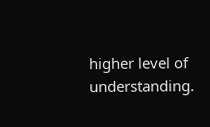higher level of understanding.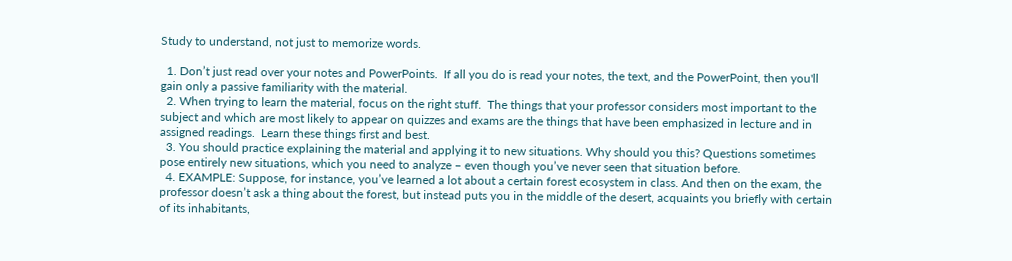Study to understand, not just to memorize words.

  1. Don’t just read over your notes and PowerPoints.  If all you do is read your notes, the text, and the PowerPoint, then you'll gain only a passive familiarity with the material.
  2. When trying to learn the material, focus on the right stuff.  The things that your professor considers most important to the subject and which are most likely to appear on quizzes and exams are the things that have been emphasized in lecture and in assigned readings.  Learn these things first and best.
  3. You should practice explaining the material and applying it to new situations. Why should you this? Questions sometimes pose entirely new situations, which you need to analyze – even though you’ve never seen that situation before.
  4. EXAMPLE: Suppose, for instance, you’ve learned a lot about a certain forest ecosystem in class. And then on the exam, the professor doesn’t ask a thing about the forest, but instead puts you in the middle of the desert, acquaints you briefly with certain of its inhabitants,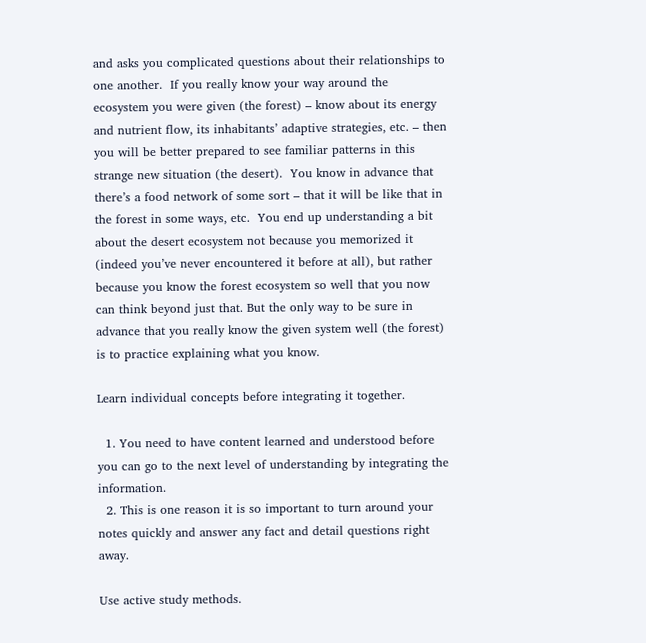and asks you complicated questions about their relationships to one another.  If you really know your way around the ecosystem you were given (the forest) – know about its energy and nutrient flow, its inhabitants’ adaptive strategies, etc. – then you will be better prepared to see familiar patterns in this strange new situation (the desert).  You know in advance that there’s a food network of some sort – that it will be like that in the forest in some ways, etc.  You end up understanding a bit about the desert ecosystem not because you memorized it (indeed you’ve never encountered it before at all), but rather because you know the forest ecosystem so well that you now can think beyond just that. But the only way to be sure in advance that you really know the given system well (the forest) is to practice explaining what you know.

Learn individual concepts before integrating it together.

  1. You need to have content learned and understood before you can go to the next level of understanding by integrating the information.
  2. This is one reason it is so important to turn around your notes quickly and answer any fact and detail questions right away.

Use active study methods.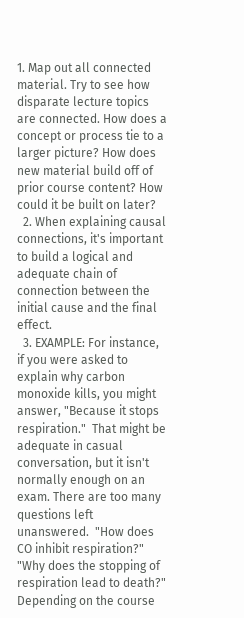1. Map out all connected material. Try to see how disparate lecture topics are connected. How does a concept or process tie to a larger picture? How does new material build off of prior course content? How could it be built on later?
  2. When explaining causal connections, it's important to build a logical and adequate chain of connection between the initial cause and the final effect.
  3. EXAMPLE: For instance, if you were asked to explain why carbon monoxide kills, you might answer, "Because it stops respiration."  That might be adequate in casual conversation, but it isn't normally enough on an exam. There are too many questions left unanswered.  "How does CO inhibit respiration?"  "Why does the stopping of respiration lead to death?"  Depending on the course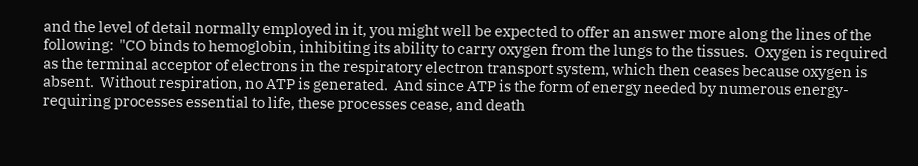and the level of detail normally employed in it, you might well be expected to offer an answer more along the lines of the following:  "CO binds to hemoglobin, inhibiting its ability to carry oxygen from the lungs to the tissues.  Oxygen is required as the terminal acceptor of electrons in the respiratory electron transport system, which then ceases because oxygen is absent.  Without respiration, no ATP is generated.  And since ATP is the form of energy needed by numerous energy-requiring processes essential to life, these processes cease, and death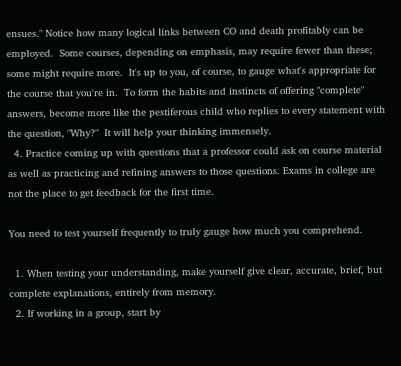ensues." Notice how many logical links between CO and death profitably can be employed.  Some courses, depending on emphasis, may require fewer than these; some might require more.  It's up to you, of course, to gauge what's appropriate for the course that you're in.  To form the habits and instincts of offering "complete" answers, become more like the pestiferous child who replies to every statement with the question, "Why?"  It will help your thinking immensely.
  4. Practice coming up with questions that a professor could ask on course material as well as practicing and refining answers to those questions. Exams in college are not the place to get feedback for the first time.

You need to test yourself frequently to truly gauge how much you comprehend.

  1. When testing your understanding, make yourself give clear, accurate, brief, but complete explanations, entirely from memory.
  2. If working in a group, start by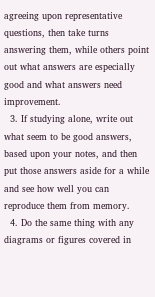agreeing upon representative questions, then take turns answering them, while others point out what answers are especially good and what answers need improvement.
  3. If studying alone, write out what seem to be good answers, based upon your notes, and then put those answers aside for a while and see how well you can reproduce them from memory.
  4. Do the same thing with any diagrams or figures covered in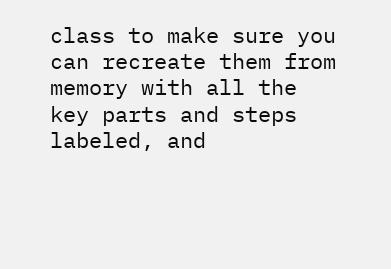class to make sure you can recreate them from memory with all the key parts and steps labeled, and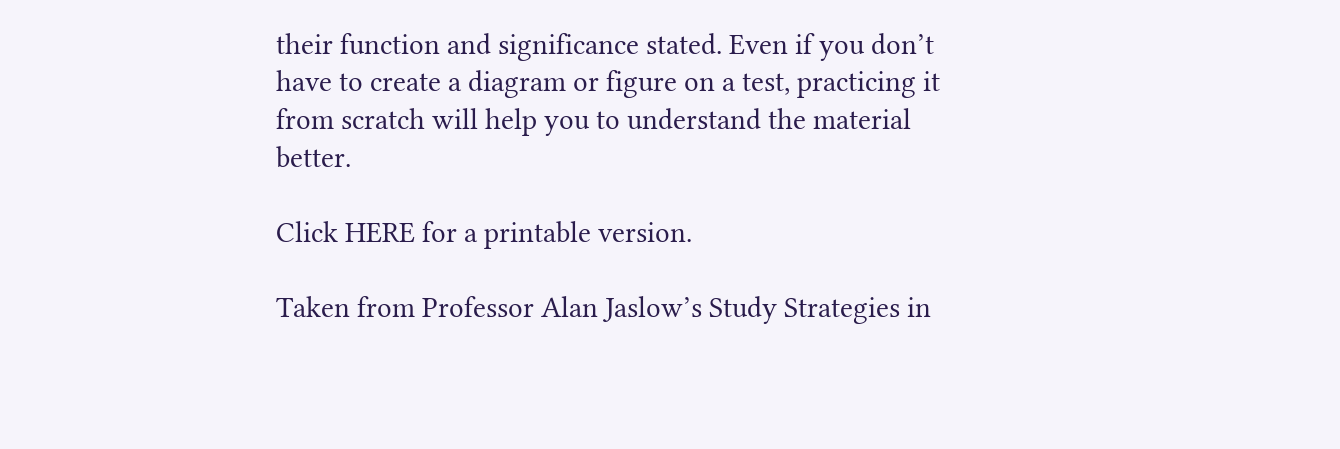their function and significance stated. Even if you don’t have to create a diagram or figure on a test, practicing it from scratch will help you to understand the material better.

Click HERE for a printable version.

Taken from Professor Alan Jaslow’s Study Strategies in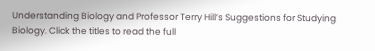Understanding Biology and Professor Terry Hill’s Suggestions for Studying Biology. Click the titles to read the full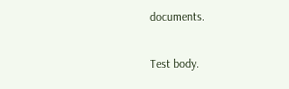documents.

Test body.